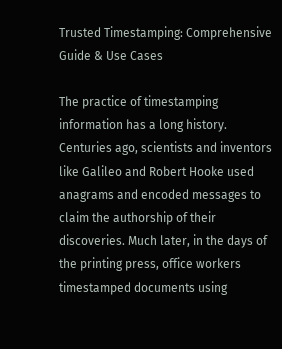Trusted Timestamping: Comprehensive Guide & Use Cases

The practice of timestamping information has a long history. Centuries ago, scientists and inventors like Galileo and Robert Hooke used anagrams and encoded messages to claim the authorship of their discoveries. Much later, in the days of the printing press, office workers timestamped documents using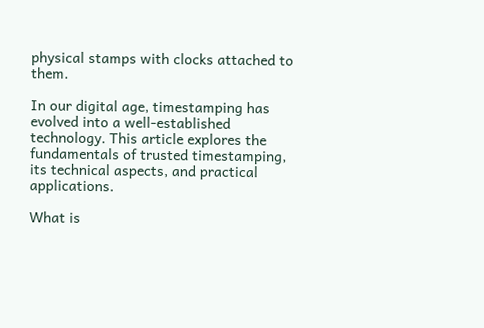physical stamps with clocks attached to them.

In our digital age, timestamping has evolved into a well-established technology. This article explores the fundamentals of trusted timestamping, its technical aspects, and practical applications.

What is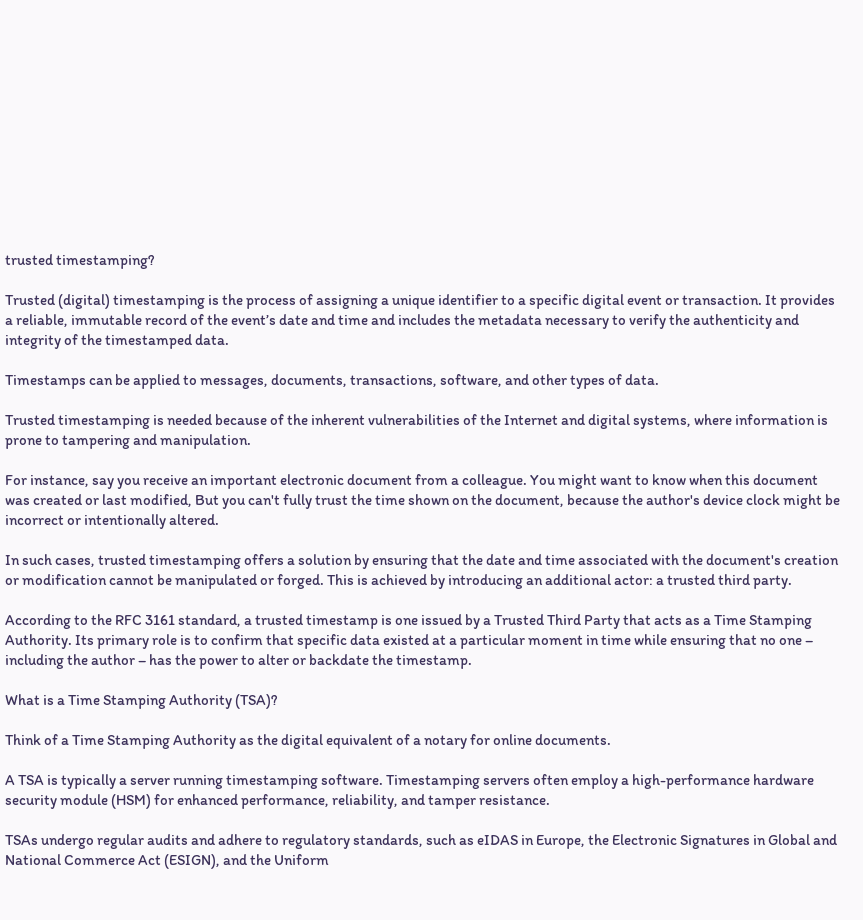trusted timestamping?

Trusted (digital) timestamping is the process of assigning a unique identifier to a specific digital event or transaction. It provides a reliable, immutable record of the event’s date and time and includes the metadata necessary to verify the authenticity and integrity of the timestamped data.

Timestamps can be applied to messages, documents, transactions, software, and other types of data.

Trusted timestamping is needed because of the inherent vulnerabilities of the Internet and digital systems, where information is prone to tampering and manipulation.

For instance, say you receive an important electronic document from a colleague. You might want to know when this document was created or last modified, But you can't fully trust the time shown on the document, because the author's device clock might be incorrect or intentionally altered.

In such cases, trusted timestamping offers a solution by ensuring that the date and time associated with the document's creation or modification cannot be manipulated or forged. This is achieved by introducing an additional actor: a trusted third party.

According to the RFC 3161 standard, a trusted timestamp is one issued by a Trusted Third Party that acts as a Time Stamping Authority. Its primary role is to confirm that specific data existed at a particular moment in time while ensuring that no one – including the author – has the power to alter or backdate the timestamp.

What is a Time Stamping Authority (TSA)?

Think of a Time Stamping Authority as the digital equivalent of a notary for online documents.

A TSA is typically a server running timestamping software. Timestamping servers often employ a high-performance hardware security module (HSM) for enhanced performance, reliability, and tamper resistance.

TSAs undergo regular audits and adhere to regulatory standards, such as eIDAS in Europe, the Electronic Signatures in Global and National Commerce Act (ESIGN), and the Uniform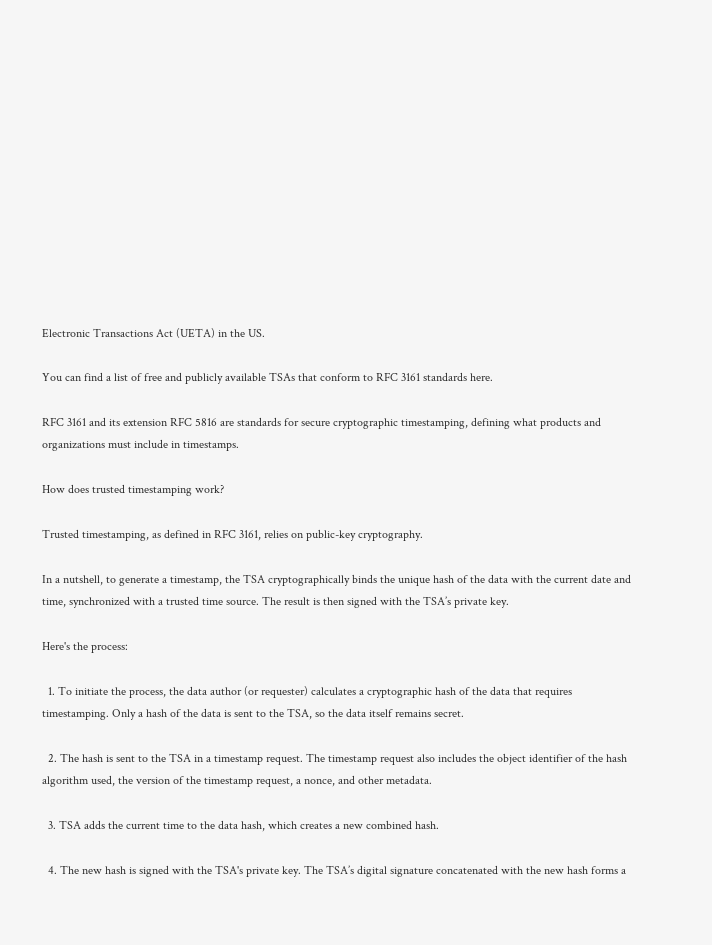Electronic Transactions Act (UETA) in the US.

You can find a list of free and publicly available TSAs that conform to RFC 3161 standards here.

RFC 3161 and its extension RFC 5816 are standards for secure cryptographic timestamping, defining what products and organizations must include in timestamps.

How does trusted timestamping work?

Trusted timestamping, as defined in RFC 3161, relies on public-key cryptography.

In a nutshell, to generate a timestamp, the TSA cryptographically binds the unique hash of the data with the current date and time, synchronized with a trusted time source. The result is then signed with the TSA’s private key.

Here's the process:

  1. To initiate the process, the data author (or requester) calculates a cryptographic hash of the data that requires timestamping. Only a hash of the data is sent to the TSA, so the data itself remains secret.

  2. The hash is sent to the TSA in a timestamp request. The timestamp request also includes the object identifier of the hash algorithm used, the version of the timestamp request, a nonce, and other metadata.

  3. TSA adds the current time to the data hash, which creates a new combined hash.

  4. The new hash is signed with the TSA's private key. The TSA’s digital signature concatenated with the new hash forms a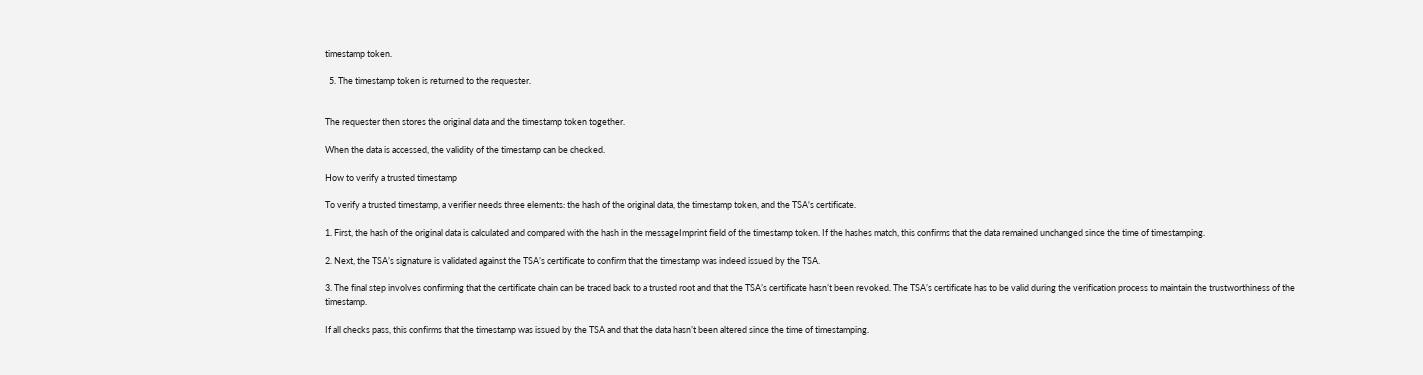timestamp token.

  5. The timestamp token is returned to the requester.


The requester then stores the original data and the timestamp token together.

When the data is accessed, the validity of the timestamp can be checked.

How to verify a trusted timestamp

To verify a trusted timestamp, a verifier needs three elements: the hash of the original data, the timestamp token, and the TSA's certificate.

1. First, the hash of the original data is calculated and compared with the hash in the messageImprint field of the timestamp token. If the hashes match, this confirms that the data remained unchanged since the time of timestamping.

2. Next, the TSA’s signature is validated against the TSA’s certificate to confirm that the timestamp was indeed issued by the TSA.

3. The final step involves confirming that the certificate chain can be traced back to a trusted root and that the TSA’s certificate hasn’t been revoked. The TSA’s certificate has to be valid during the verification process to maintain the trustworthiness of the timestamp.

If all checks pass, this confirms that the timestamp was issued by the TSA and that the data hasn’t been altered since the time of timestamping.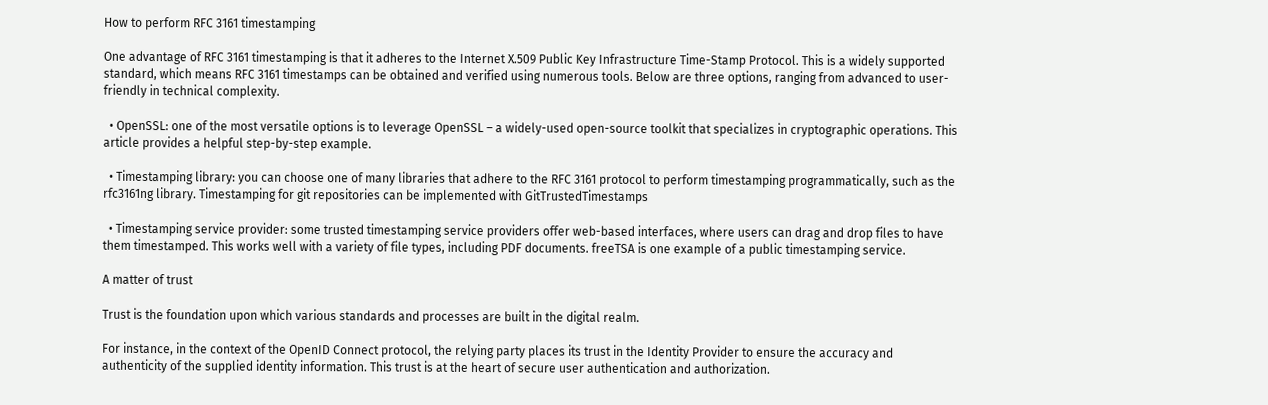How to perform RFC 3161 timestamping

One advantage of RFC 3161 timestamping is that it adheres to the Internet X.509 Public Key Infrastructure Time-Stamp Protocol. This is a widely supported standard, which means RFC 3161 timestamps can be obtained and verified using numerous tools. Below are three options, ranging from advanced to user-friendly in technical complexity.

  • OpenSSL: one of the most versatile options is to leverage OpenSSL – a widely-used open-source toolkit that specializes in cryptographic operations. This article provides a helpful step-by-step example.

  • Timestamping library: you can choose one of many libraries that adhere to the RFC 3161 protocol to perform timestamping programmatically, such as the rfc3161ng library. Timestamping for git repositories can be implemented with GitTrustedTimestamps

  • Timestamping service provider: some trusted timestamping service providers offer web-based interfaces, where users can drag and drop files to have them timestamped. This works well with a variety of file types, including PDF documents. freeTSA is one example of a public timestamping service.

A matter of trust

Trust is the foundation upon which various standards and processes are built in the digital realm.

For instance, in the context of the OpenID Connect protocol, the relying party places its trust in the Identity Provider to ensure the accuracy and authenticity of the supplied identity information. This trust is at the heart of secure user authentication and authorization.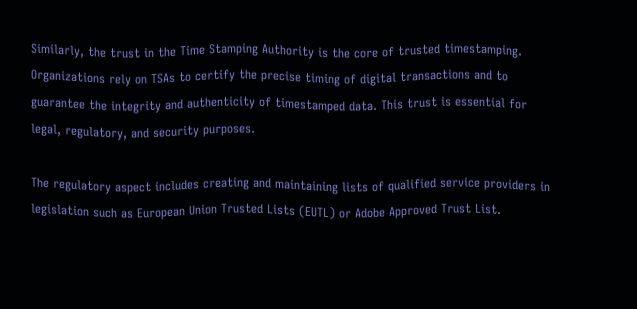Similarly, the trust in the Time Stamping Authority is the core of trusted timestamping. Organizations rely on TSAs to certify the precise timing of digital transactions and to guarantee the integrity and authenticity of timestamped data. This trust is essential for legal, regulatory, and security purposes.

The regulatory aspect includes creating and maintaining lists of qualified service providers in legislation such as European Union Trusted Lists (EUTL) or Adobe Approved Trust List.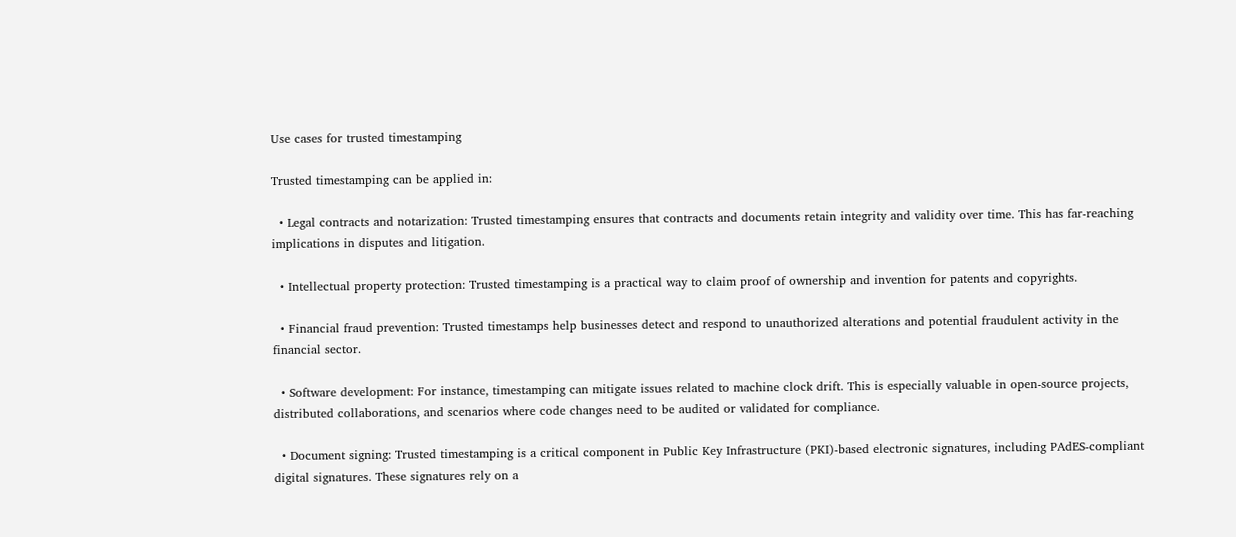Use cases for trusted timestamping

Trusted timestamping can be applied in:

  • Legal contracts and notarization: Trusted timestamping ensures that contracts and documents retain integrity and validity over time. This has far-reaching implications in disputes and litigation.

  • Intellectual property protection: Trusted timestamping is a practical way to claim proof of ownership and invention for patents and copyrights.

  • Financial fraud prevention: Trusted timestamps help businesses detect and respond to unauthorized alterations and potential fraudulent activity in the financial sector.

  • Software development: For instance, timestamping can mitigate issues related to machine clock drift. This is especially valuable in open-source projects, distributed collaborations, and scenarios where code changes need to be audited or validated for compliance.

  • Document signing: Trusted timestamping is a critical component in Public Key Infrastructure (PKI)-based electronic signatures, including PAdES-compliant digital signatures. These signatures rely on a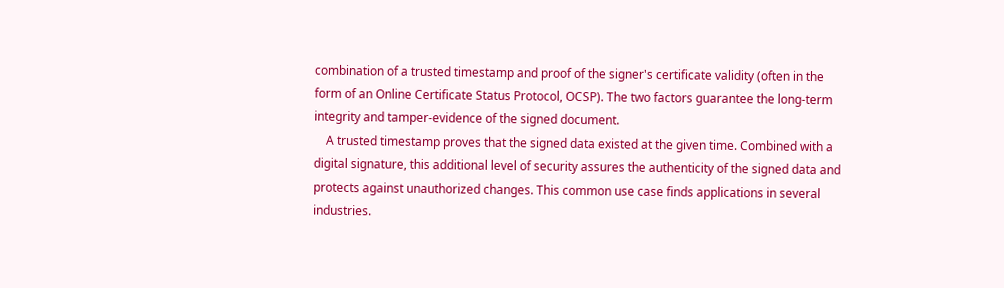combination of a trusted timestamp and proof of the signer's certificate validity (often in the form of an Online Certificate Status Protocol, OCSP). The two factors guarantee the long-term integrity and tamper-evidence of the signed document.
    A trusted timestamp proves that the signed data existed at the given time. Combined with a digital signature, this additional level of security assures the authenticity of the signed data and protects against unauthorized changes. This common use case finds applications in several industries.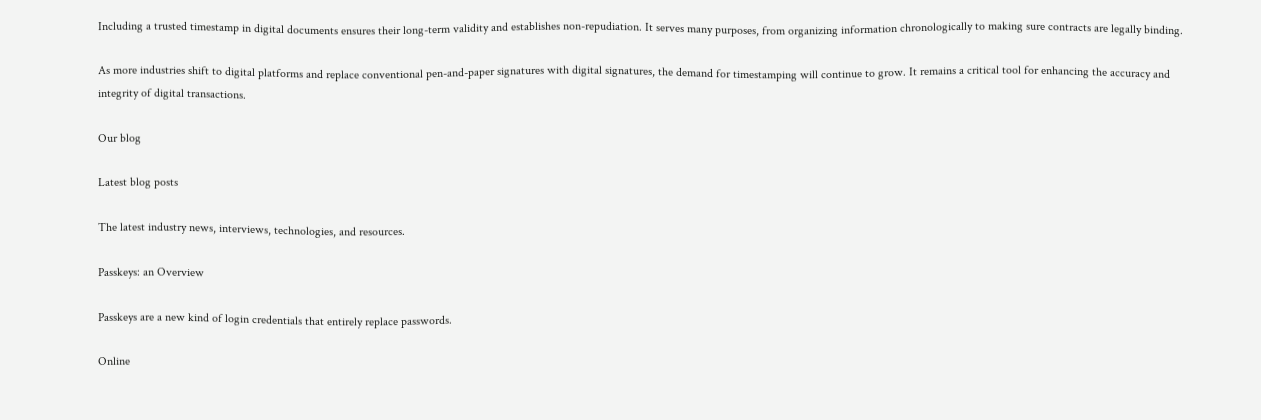Including a trusted timestamp in digital documents ensures their long-term validity and establishes non-repudiation. It serves many purposes, from organizing information chronologically to making sure contracts are legally binding.

As more industries shift to digital platforms and replace conventional pen-and-paper signatures with digital signatures, the demand for timestamping will continue to grow. It remains a critical tool for enhancing the accuracy and integrity of digital transactions.

Our blog

Latest blog posts

The latest industry news, interviews, technologies, and resources.

Passkeys: an Overview

Passkeys are a new kind of login credentials that entirely replace passwords.

Online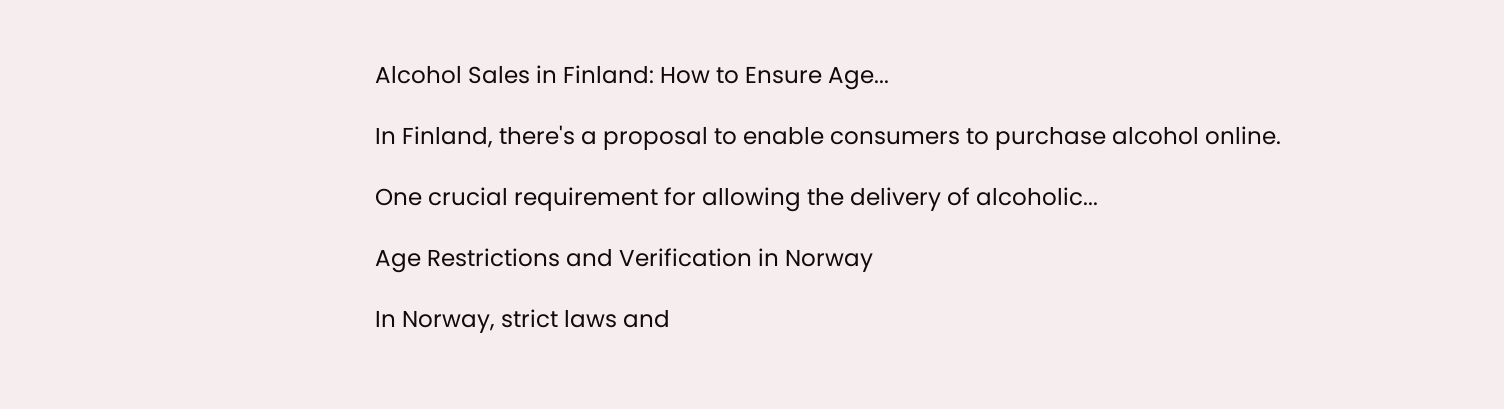Alcohol Sales in Finland: How to Ensure Age...

In Finland, there's a proposal to enable consumers to purchase alcohol online.

One crucial requirement for allowing the delivery of alcoholic...

Age Restrictions and Verification in Norway

In Norway, strict laws and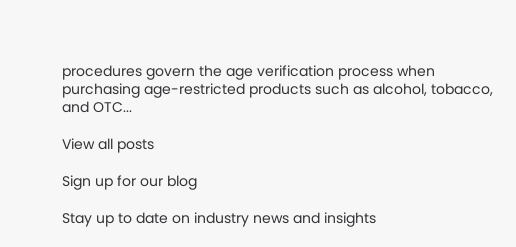procedures govern the age verification process when purchasing age-restricted products such as alcohol, tobacco, and OTC...

View all posts

Sign up for our blog

Stay up to date on industry news and insights